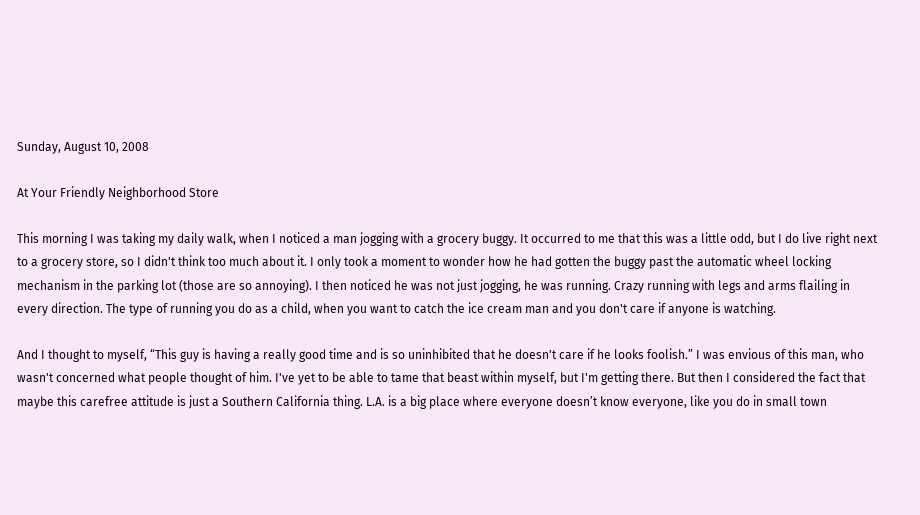Sunday, August 10, 2008

At Your Friendly Neighborhood Store

This morning I was taking my daily walk, when I noticed a man jogging with a grocery buggy. It occurred to me that this was a little odd, but I do live right next to a grocery store, so I didn't think too much about it. I only took a moment to wonder how he had gotten the buggy past the automatic wheel locking mechanism in the parking lot (those are so annoying). I then noticed he was not just jogging, he was running. Crazy running with legs and arms flailing in every direction. The type of running you do as a child, when you want to catch the ice cream man and you don't care if anyone is watching.

And I thought to myself, “This guy is having a really good time and is so uninhibited that he doesn't care if he looks foolish.” I was envious of this man, who wasn't concerned what people thought of him. I've yet to be able to tame that beast within myself, but I'm getting there. But then I considered the fact that maybe this carefree attitude is just a Southern California thing. L.A. is a big place where everyone doesn’t know everyone, like you do in small town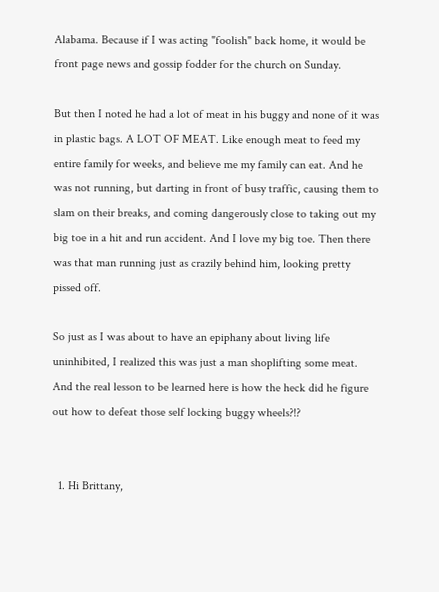Alabama. Because if I was acting "foolish" back home, it would be front page news and gossip fodder for the church on Sunday.

But then I noted he had a lot of meat in his buggy and none of it was in plastic bags. A LOT OF MEAT. Like enough meat to feed my entire family for weeks, and believe me my family can eat. And he was not running, but darting in front of busy traffic, causing them to slam on their breaks, and coming dangerously close to taking out my big toe in a hit and run accident. And I love my big toe. Then there was that man running just as crazily behind him, looking pretty pissed off.

So just as I was about to have an epiphany about living life uninhibited, I realized this was just a man shoplifting some meat. And the real lesson to be learned here is how the heck did he figure out how to defeat those self locking buggy wheels?!?


  1. Hi Brittany,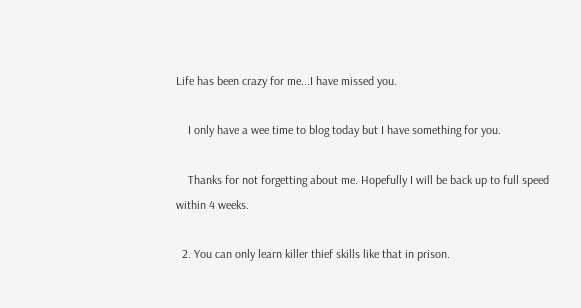Life has been crazy for me...I have missed you.

    I only have a wee time to blog today but I have something for you.

    Thanks for not forgetting about me. Hopefully I will be back up to full speed within 4 weeks.

  2. You can only learn killer thief skills like that in prison.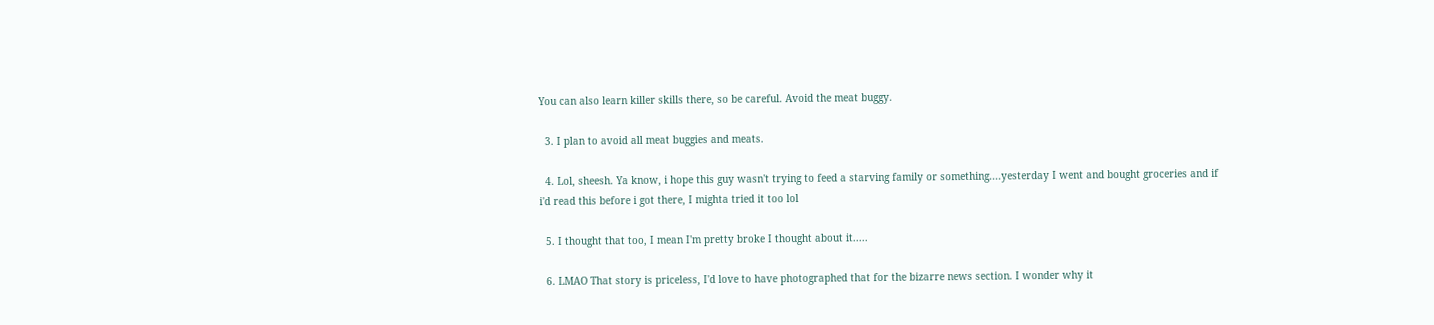You can also learn killer skills there, so be careful. Avoid the meat buggy.

  3. I plan to avoid all meat buggies and meats.

  4. Lol, sheesh. Ya know, i hope this guy wasn't trying to feed a starving family or something....yesterday I went and bought groceries and if i'd read this before i got there, I mighta tried it too lol

  5. I thought that too, I mean I'm pretty broke I thought about it.....

  6. LMAO That story is priceless, I'd love to have photographed that for the bizarre news section. I wonder why it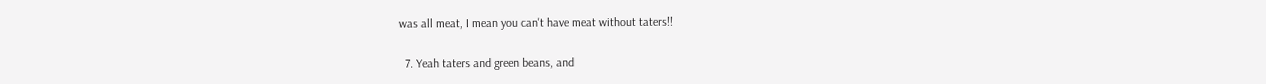was all meat, I mean you can't have meat without taters!!

  7. Yeah taters and green beans, and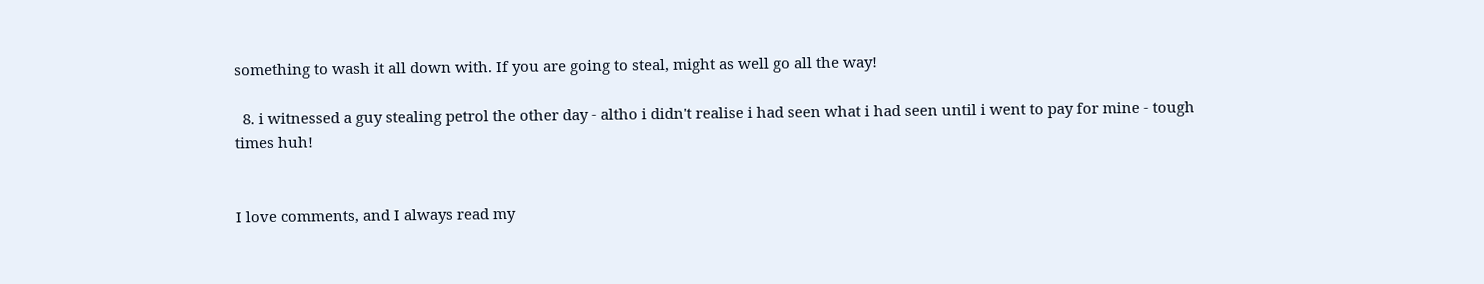something to wash it all down with. If you are going to steal, might as well go all the way!

  8. i witnessed a guy stealing petrol the other day - altho i didn't realise i had seen what i had seen until i went to pay for mine - tough times huh!


I love comments, and I always read my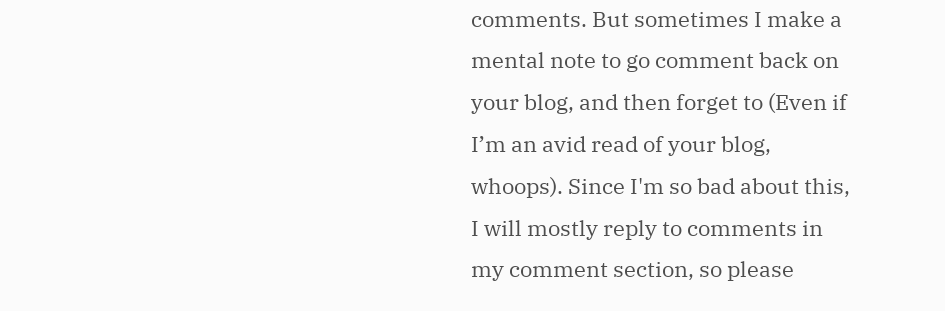comments. But sometimes I make a mental note to go comment back on your blog, and then forget to (Even if I’m an avid read of your blog, whoops). Since I'm so bad about this, I will mostly reply to comments in my comment section, so please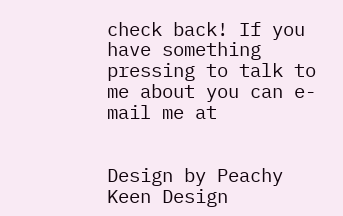check back! If you have something pressing to talk to me about you can e-mail me at


Design by Peachy Keen Design